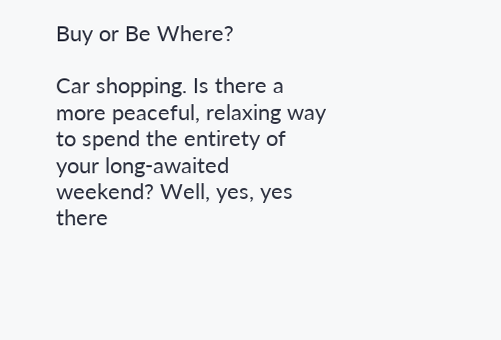Buy or Be Where?

Car shopping. Is there a more peaceful, relaxing way to spend the entirety of your long-awaited weekend? Well, yes, yes there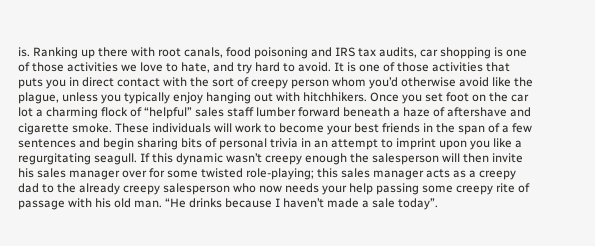is. Ranking up there with root canals, food poisoning and IRS tax audits, car shopping is one of those activities we love to hate, and try hard to avoid. It is one of those activities that puts you in direct contact with the sort of creepy person whom you’d otherwise avoid like the plague, unless you typically enjoy hanging out with hitchhikers. Once you set foot on the car lot a charming flock of “helpful” sales staff lumber forward beneath a haze of aftershave and cigarette smoke. These individuals will work to become your best friends in the span of a few sentences and begin sharing bits of personal trivia in an attempt to imprint upon you like a regurgitating seagull. If this dynamic wasn’t creepy enough the salesperson will then invite his sales manager over for some twisted role-playing; this sales manager acts as a creepy dad to the already creepy salesperson who now needs your help passing some creepy rite of passage with his old man. “He drinks because I haven’t made a sale today”.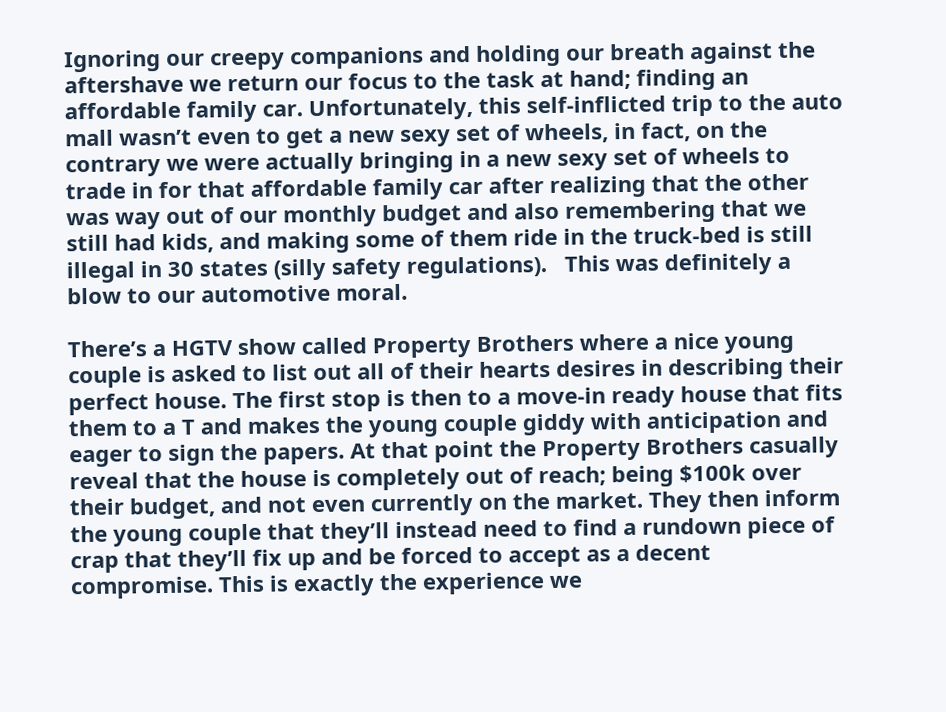Ignoring our creepy companions and holding our breath against the aftershave we return our focus to the task at hand; finding an affordable family car. Unfortunately, this self-inflicted trip to the auto mall wasn’t even to get a new sexy set of wheels, in fact, on the contrary we were actually bringing in a new sexy set of wheels to trade in for that affordable family car after realizing that the other was way out of our monthly budget and also remembering that we still had kids, and making some of them ride in the truck-bed is still illegal in 30 states (silly safety regulations).   This was definitely a blow to our automotive moral.

There’s a HGTV show called Property Brothers where a nice young couple is asked to list out all of their hearts desires in describing their perfect house. The first stop is then to a move-in ready house that fits them to a T and makes the young couple giddy with anticipation and eager to sign the papers. At that point the Property Brothers casually reveal that the house is completely out of reach; being $100k over their budget, and not even currently on the market. They then inform the young couple that they’ll instead need to find a rundown piece of crap that they’ll fix up and be forced to accept as a decent compromise. This is exactly the experience we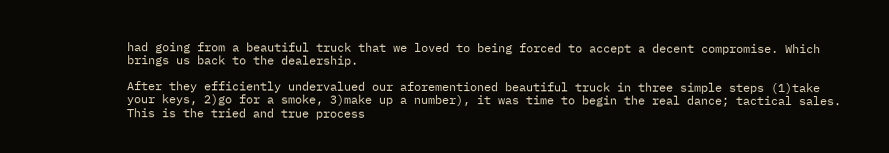had going from a beautiful truck that we loved to being forced to accept a decent compromise. Which brings us back to the dealership.

After they efficiently undervalued our aforementioned beautiful truck in three simple steps (1)take your keys, 2)go for a smoke, 3)make up a number), it was time to begin the real dance; tactical sales. This is the tried and true process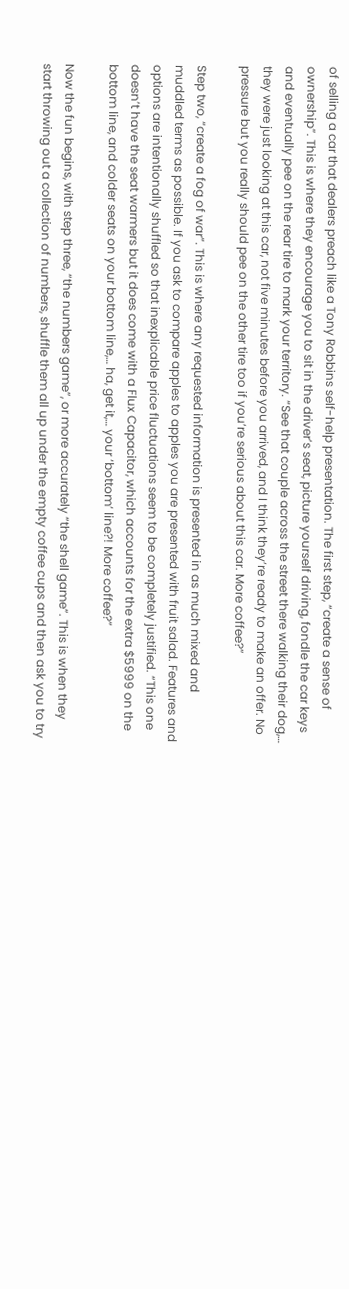of selling a car that dealers preach like a Tony Robbins self-help presentation. The first step, “create a sense of ownership”. This is where they encourage you to sit in the driver’s seat, picture yourself driving, fondle the car keys and eventually pee on the rear tire to mark your territory. “See that couple across the street there walking their dog,… they were just looking at this car, not five minutes before you arrived, and I think they’re ready to make an offer. No pressure but you really should pee on the other tire too if you’re serious about this car. More coffee?”

Step two, “create a fog of war”. This is where any requested information is presented in as much mixed and muddled terms as possible. If you ask to compare apples to apples you are presented with fruit salad. Features and options are intentionally shuffled so that inexplicable price fluctuations seem to be completely justified. “This one doesn’t have the seat warmers but it does come with a Flux Capacitor, which accounts for the extra $5999 on the bottom line, and colder seats on your bottom line,… ha, get it,… your ‘bottom’ line?! More coffee?”

Now the fun begins, with step three, “the numbers game”, or more accurately “the shell game”. This is when they start throwing out a collection of numbers, shuffle them all up under the empty coffee cups and then ask you to try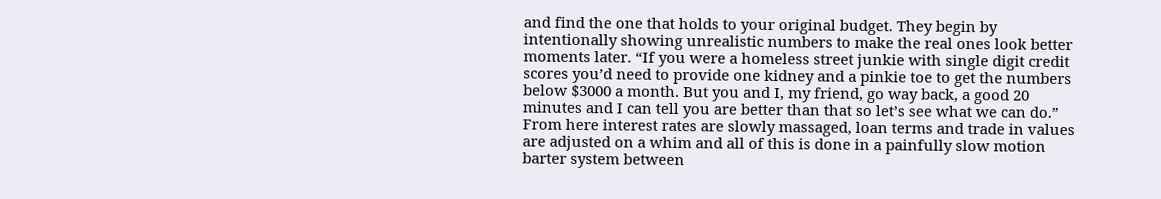and find the one that holds to your original budget. They begin by intentionally showing unrealistic numbers to make the real ones look better moments later. “If you were a homeless street junkie with single digit credit scores you’d need to provide one kidney and a pinkie toe to get the numbers below $3000 a month. But you and I, my friend, go way back, a good 20 minutes and I can tell you are better than that so let’s see what we can do.” From here interest rates are slowly massaged, loan terms and trade in values are adjusted on a whim and all of this is done in a painfully slow motion barter system between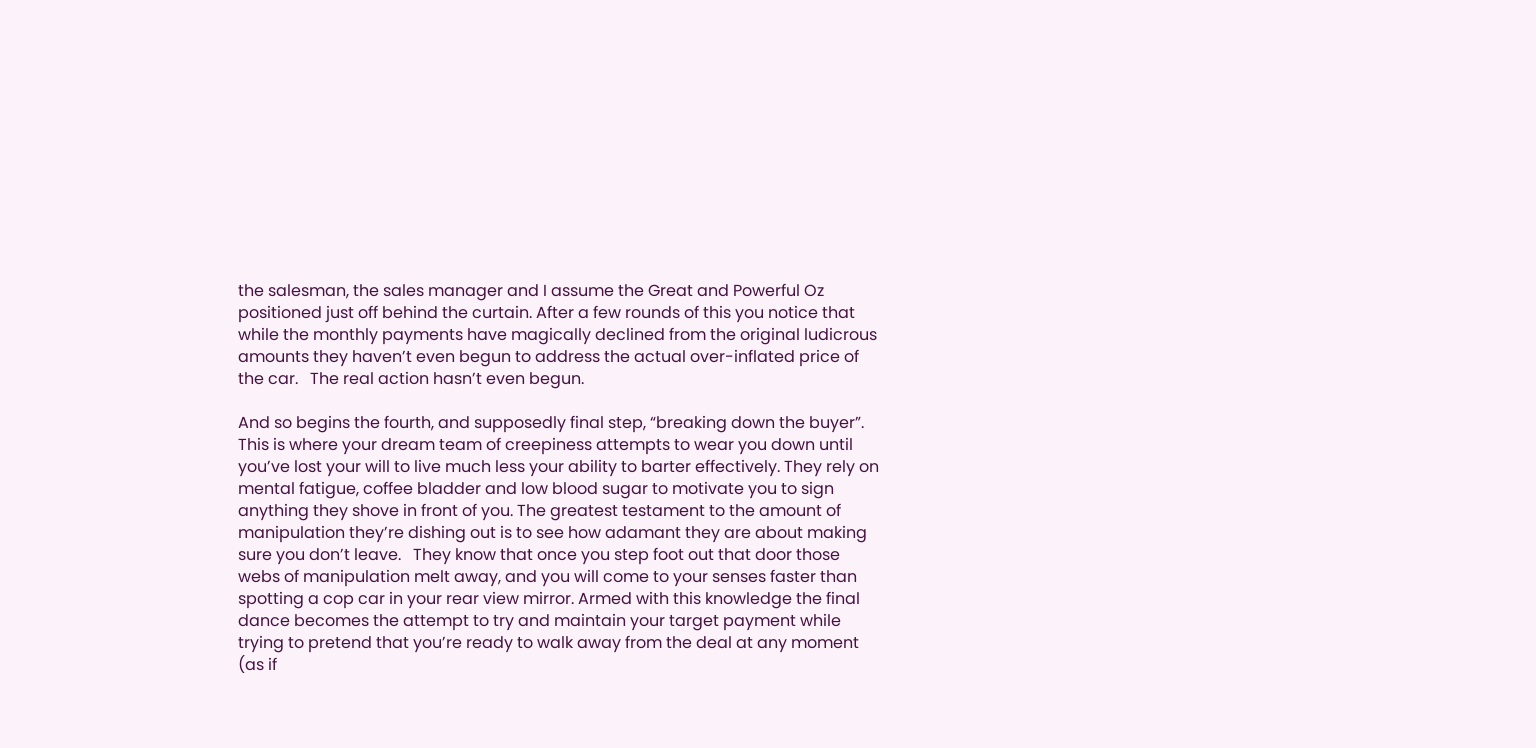the salesman, the sales manager and I assume the Great and Powerful Oz positioned just off behind the curtain. After a few rounds of this you notice that while the monthly payments have magically declined from the original ludicrous amounts they haven’t even begun to address the actual over-inflated price of the car.   The real action hasn’t even begun.

And so begins the fourth, and supposedly final step, “breaking down the buyer”. This is where your dream team of creepiness attempts to wear you down until you’ve lost your will to live much less your ability to barter effectively. They rely on mental fatigue, coffee bladder and low blood sugar to motivate you to sign anything they shove in front of you. The greatest testament to the amount of manipulation they’re dishing out is to see how adamant they are about making sure you don’t leave.   They know that once you step foot out that door those webs of manipulation melt away, and you will come to your senses faster than spotting a cop car in your rear view mirror. Armed with this knowledge the final dance becomes the attempt to try and maintain your target payment while trying to pretend that you’re ready to walk away from the deal at any moment (as if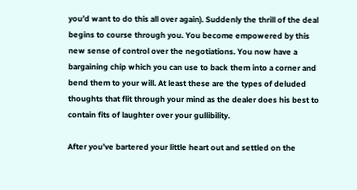you’d want to do this all over again). Suddenly the thrill of the deal begins to course through you. You become empowered by this new sense of control over the negotiations. You now have a bargaining chip which you can use to back them into a corner and bend them to your will. At least these are the types of deluded thoughts that flit through your mind as the dealer does his best to contain fits of laughter over your gullibility.

After you’ve bartered your little heart out and settled on the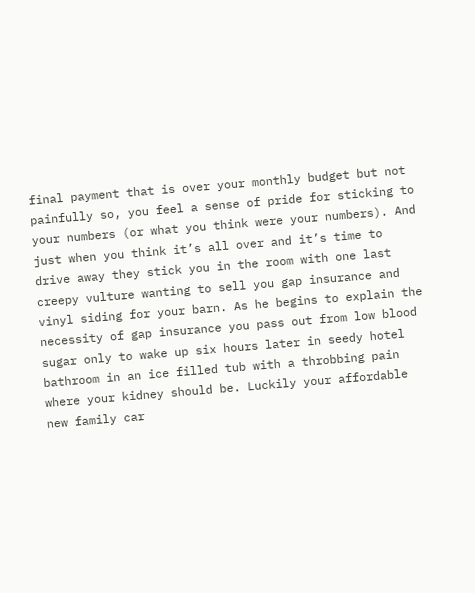final payment that is over your monthly budget but not painfully so, you feel a sense of pride for sticking to your numbers (or what you think were your numbers). And just when you think it’s all over and it’s time to drive away they stick you in the room with one last creepy vulture wanting to sell you gap insurance and vinyl siding for your barn. As he begins to explain the necessity of gap insurance you pass out from low blood sugar only to wake up six hours later in seedy hotel bathroom in an ice filled tub with a throbbing pain where your kidney should be. Luckily your affordable new family car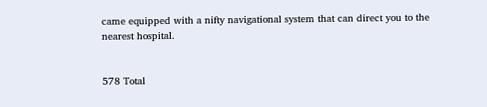came equipped with a nifty navigational system that can direct you to the nearest hospital.


578 Total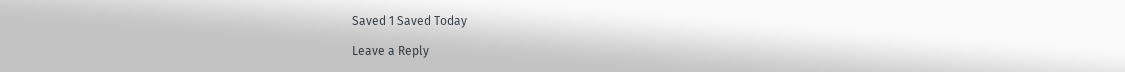Saved 1 Saved Today

Leave a Reply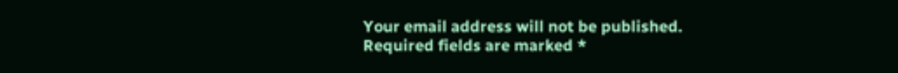Your email address will not be published. Required fields are marked *